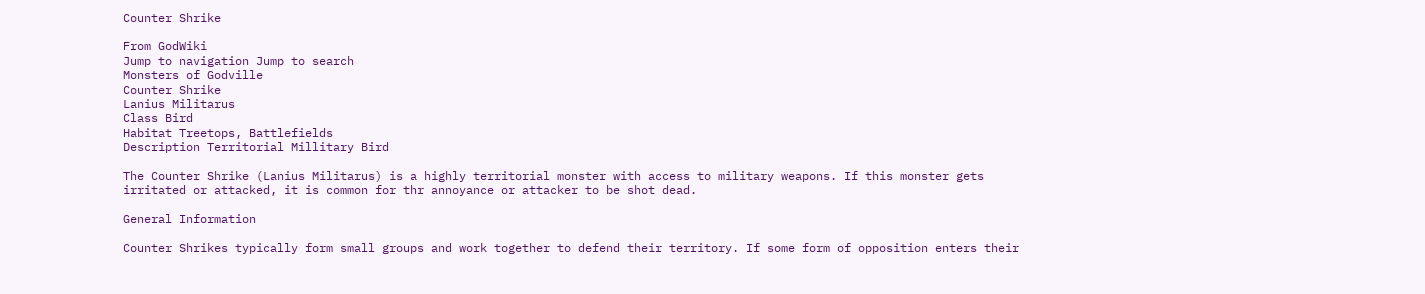Counter Shrike

From GodWiki
Jump to navigation Jump to search
Monsters of Godville
Counter Shrike
Lanius Militarus
Class Bird
Habitat Treetops, Battlefields
Description Territorial Millitary Bird

The Counter Shrike (Lanius Militarus) is a highly territorial monster with access to military weapons. If this monster gets irritated or attacked, it is common for thr annoyance or attacker to be shot dead.

General Information

Counter Shrikes typically form small groups and work together to defend their territory. If some form of opposition enters their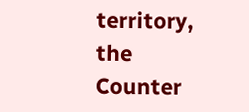territory, the Counter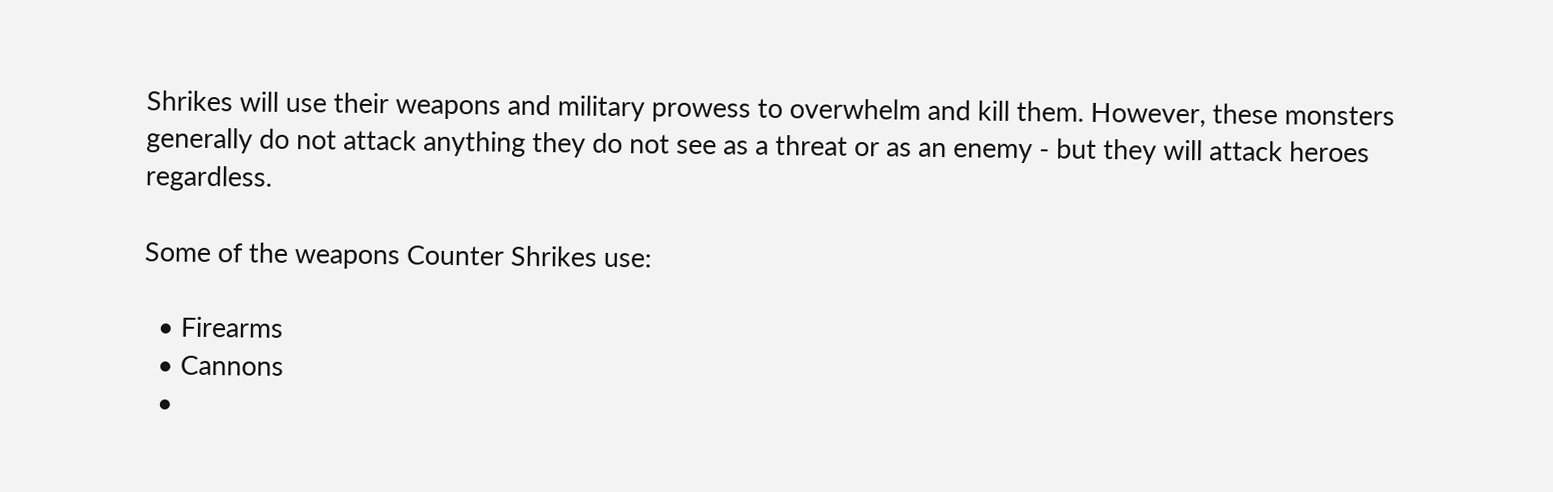Shrikes will use their weapons and military prowess to overwhelm and kill them. However, these monsters generally do not attack anything they do not see as a threat or as an enemy - but they will attack heroes regardless.

Some of the weapons Counter Shrikes use:

  • Firearms
  • Cannons
  •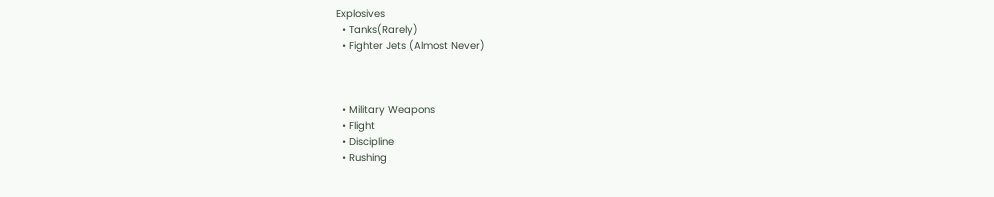Explosives
  • Tanks(Rarely)
  • Fighter Jets (Almost Never)



  • Military Weapons
  • Flight
  • Discipline
  • Rushing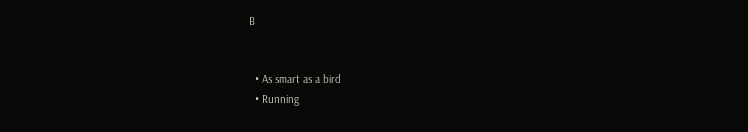B


  • As smart as a bird
  • Running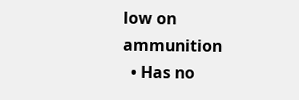low on ammunition
  • Has no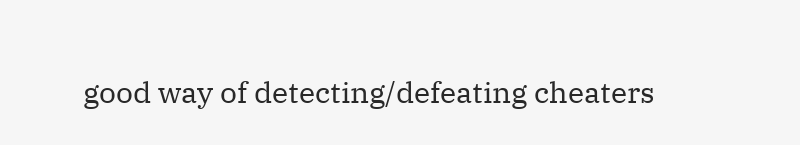good way of detecting/defeating cheaters